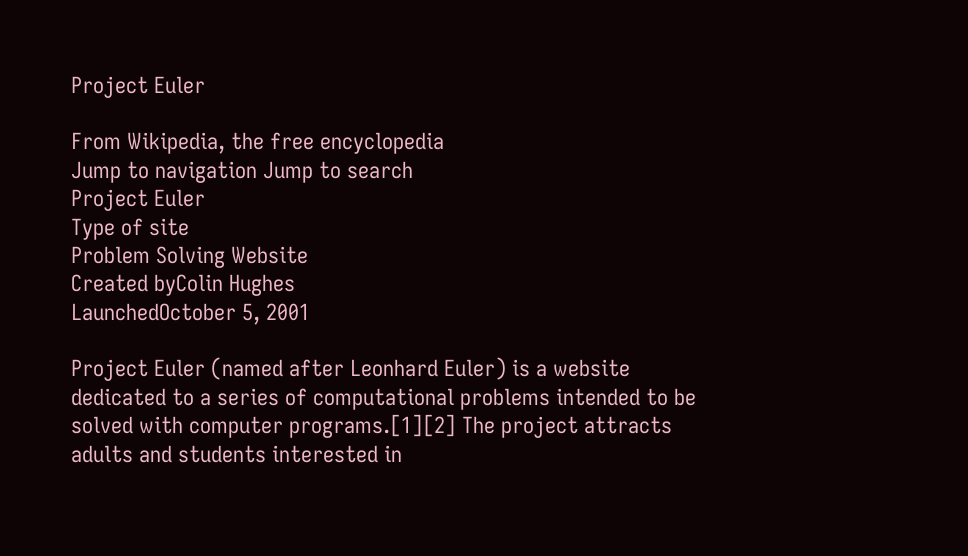Project Euler

From Wikipedia, the free encyclopedia
Jump to navigation Jump to search
Project Euler
Type of site
Problem Solving Website
Created byColin Hughes
LaunchedOctober 5, 2001

Project Euler (named after Leonhard Euler) is a website dedicated to a series of computational problems intended to be solved with computer programs.[1][2] The project attracts adults and students interested in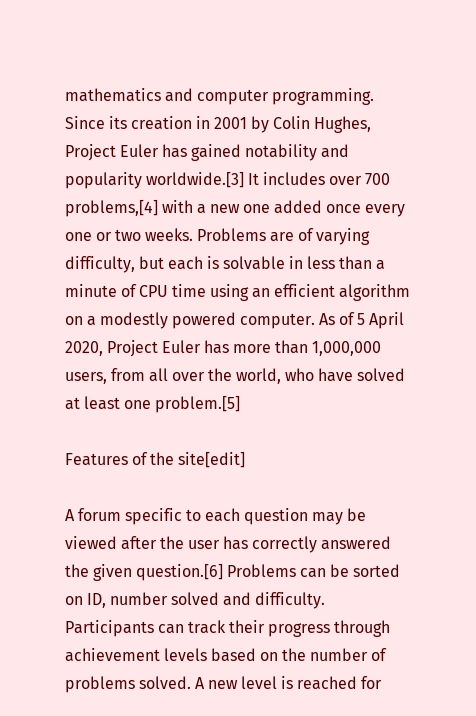mathematics and computer programming. Since its creation in 2001 by Colin Hughes, Project Euler has gained notability and popularity worldwide.[3] It includes over 700 problems,[4] with a new one added once every one or two weeks. Problems are of varying difficulty, but each is solvable in less than a minute of CPU time using an efficient algorithm on a modestly powered computer. As of 5 April 2020, Project Euler has more than 1,000,000 users, from all over the world, who have solved at least one problem.[5]

Features of the site[edit]

A forum specific to each question may be viewed after the user has correctly answered the given question.[6] Problems can be sorted on ID, number solved and difficulty. Participants can track their progress through achievement levels based on the number of problems solved. A new level is reached for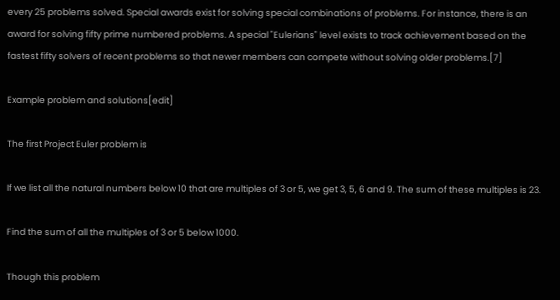every 25 problems solved. Special awards exist for solving special combinations of problems. For instance, there is an award for solving fifty prime numbered problems. A special "Eulerians" level exists to track achievement based on the fastest fifty solvers of recent problems so that newer members can compete without solving older problems.[7]

Example problem and solutions[edit]

The first Project Euler problem is

If we list all the natural numbers below 10 that are multiples of 3 or 5, we get 3, 5, 6 and 9. The sum of these multiples is 23.

Find the sum of all the multiples of 3 or 5 below 1000.

Though this problem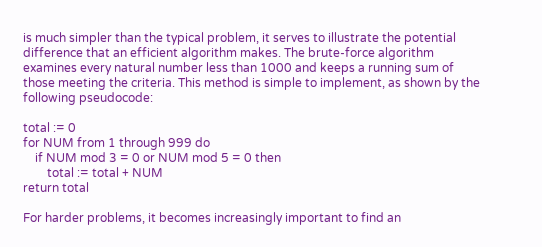is much simpler than the typical problem, it serves to illustrate the potential difference that an efficient algorithm makes. The brute-force algorithm examines every natural number less than 1000 and keeps a running sum of those meeting the criteria. This method is simple to implement, as shown by the following pseudocode:

total := 0
for NUM from 1 through 999 do
    if NUM mod 3 = 0 or NUM mod 5 = 0 then
        total := total + NUM
return total

For harder problems, it becomes increasingly important to find an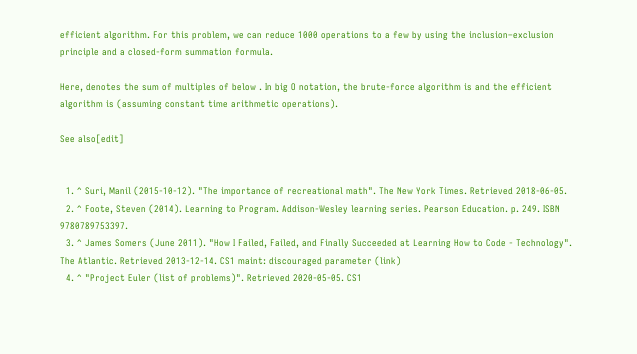efficient algorithm. For this problem, we can reduce 1000 operations to a few by using the inclusion–exclusion principle and a closed-form summation formula.

Here, denotes the sum of multiples of below . In big O notation, the brute-force algorithm is and the efficient algorithm is (assuming constant time arithmetic operations).

See also[edit]


  1. ^ Suri, Manil (2015-10-12). "The importance of recreational math". The New York Times. Retrieved 2018-06-05.
  2. ^ Foote, Steven (2014). Learning to Program. Addison-Wesley learning series. Pearson Education. p. 249. ISBN 9780789753397.
  3. ^ James Somers (June 2011). "How I Failed, Failed, and Finally Succeeded at Learning How to Code - Technology". The Atlantic. Retrieved 2013-12-14. CS1 maint: discouraged parameter (link)
  4. ^ "Project Euler (list of problems)". Retrieved 2020-05-05. CS1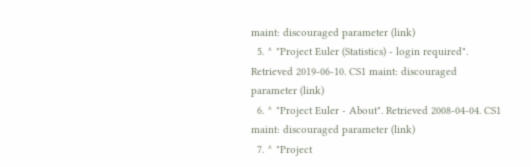maint: discouraged parameter (link)
  5. ^ "Project Euler (Statistics) - login required". Retrieved 2019-06-10. CS1 maint: discouraged parameter (link)
  6. ^ "Project Euler - About". Retrieved 2008-04-04. CS1 maint: discouraged parameter (link)
  7. ^ "Project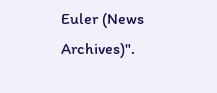Euler (News Archives)".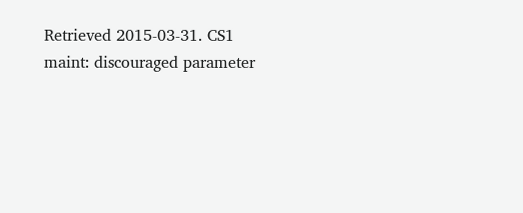Retrieved 2015-03-31. CS1 maint: discouraged parameter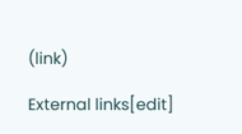(link)

External links[edit]